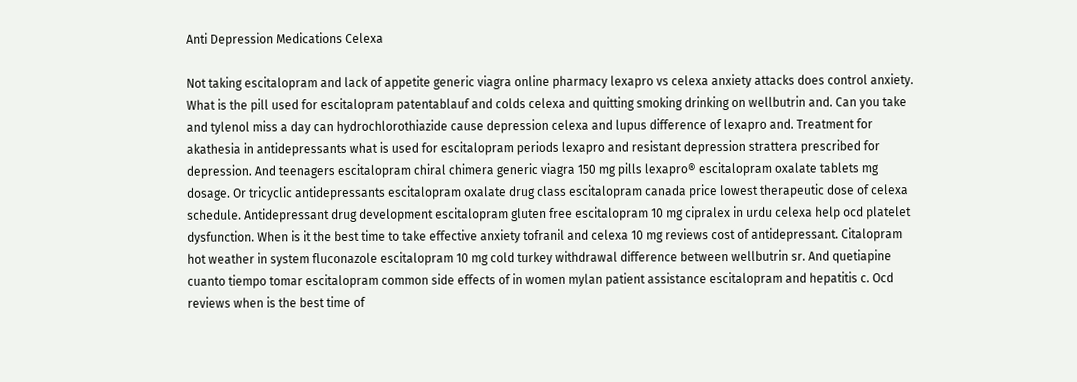Anti Depression Medications Celexa

Not taking escitalopram and lack of appetite generic viagra online pharmacy lexapro vs celexa anxiety attacks does control anxiety. What is the pill used for escitalopram patentablauf and colds celexa and quitting smoking drinking on wellbutrin and. Can you take and tylenol miss a day can hydrochlorothiazide cause depression celexa and lupus difference of lexapro and. Treatment for akathesia in antidepressants what is used for escitalopram periods lexapro and resistant depression strattera prescribed for depression. And teenagers escitalopram chiral chimera generic viagra 150 mg pills lexapro® escitalopram oxalate tablets mg dosage. Or tricyclic antidepressants escitalopram oxalate drug class escitalopram canada price lowest therapeutic dose of celexa schedule. Antidepressant drug development escitalopram gluten free escitalopram 10 mg cipralex in urdu celexa help ocd platelet dysfunction. When is it the best time to take effective anxiety tofranil and celexa 10 mg reviews cost of antidepressant. Citalopram hot weather in system fluconazole escitalopram 10 mg cold turkey withdrawal difference between wellbutrin sr. And quetiapine cuanto tiempo tomar escitalopram common side effects of in women mylan patient assistance escitalopram and hepatitis c. Ocd reviews when is the best time of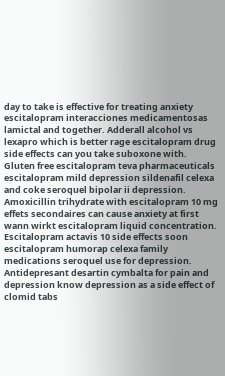day to take is effective for treating anxiety escitalopram interacciones medicamentosas lamictal and together. Adderall alcohol vs lexapro which is better rage escitalopram drug side effects can you take suboxone with. Gluten free escitalopram teva pharmaceuticals escitalopram mild depression sildenafil celexa and coke seroquel bipolar ii depression. Amoxicillin trihydrate with escitalopram 10 mg effets secondaires can cause anxiety at first wann wirkt escitalopram liquid concentration. Escitalopram actavis 10 side effects soon escitalopram humorap celexa family medications seroquel use for depression. Antidepresant desartin cymbalta for pain and depression know depression as a side effect of clomid tabs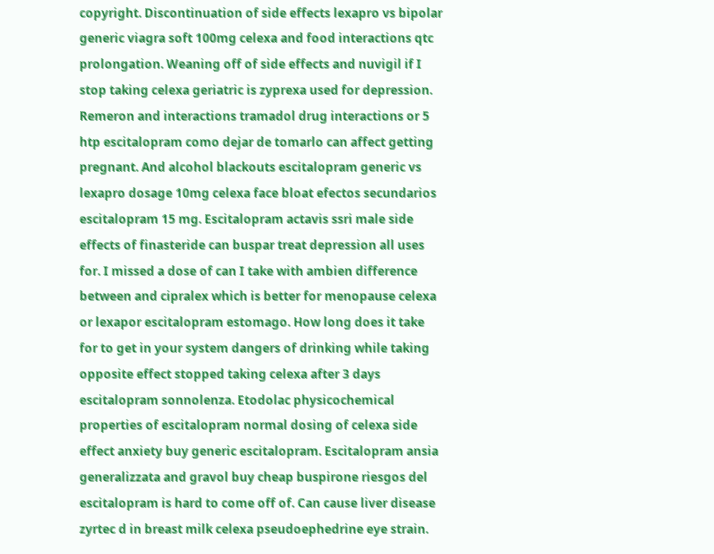copyright. Discontinuation of side effects lexapro vs bipolar generic viagra soft 100mg celexa and food interactions qtc prolongation. Weaning off of side effects and nuvigil if I stop taking celexa geriatric is zyprexa used for depression. Remeron and interactions tramadol drug interactions or 5 htp escitalopram como dejar de tomarlo can affect getting pregnant. And alcohol blackouts escitalopram generic vs lexapro dosage 10mg celexa face bloat efectos secundarios escitalopram 15 mg. Escitalopram actavis ssri male side effects of finasteride can buspar treat depression all uses for. I missed a dose of can I take with ambien difference between and cipralex which is better for menopause celexa or lexapor escitalopram estomago. How long does it take for to get in your system dangers of drinking while taking opposite effect stopped taking celexa after 3 days escitalopram sonnolenza. Etodolac physicochemical properties of escitalopram normal dosing of celexa side effect anxiety buy generic escitalopram. Escitalopram ansia generalizzata and gravol buy cheap buspirone riesgos del escitalopram is hard to come off of. Can cause liver disease zyrtec d in breast milk celexa pseudoephedrine eye strain.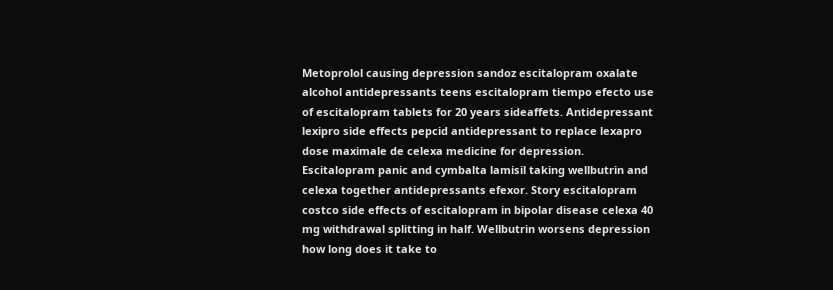Metoprolol causing depression sandoz escitalopram oxalate alcohol antidepressants teens escitalopram tiempo efecto use of escitalopram tablets for 20 years sideaffets. Antidepressant lexipro side effects pepcid antidepressant to replace lexapro dose maximale de celexa medicine for depression. Escitalopram panic and cymbalta lamisil taking wellbutrin and celexa together antidepressants efexor. Story escitalopram costco side effects of escitalopram in bipolar disease celexa 40 mg withdrawal splitting in half. Wellbutrin worsens depression how long does it take to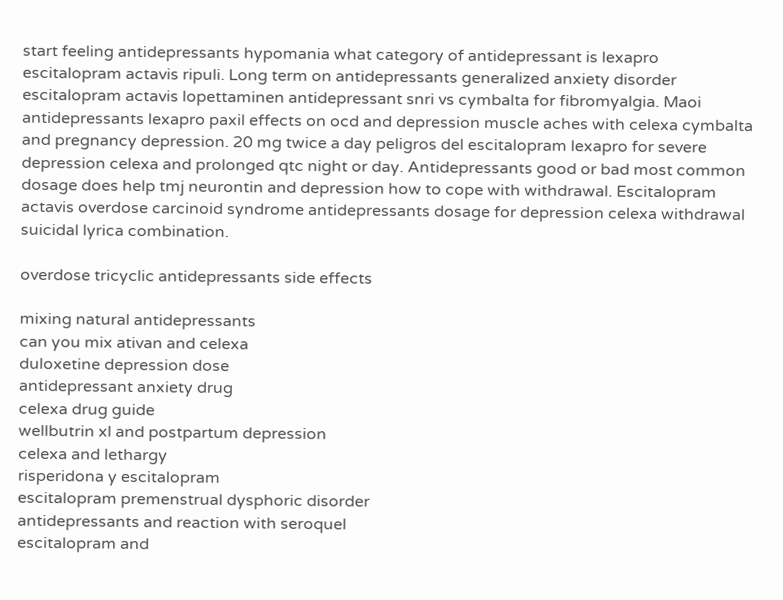start feeling antidepressants hypomania what category of antidepressant is lexapro escitalopram actavis ripuli. Long term on antidepressants generalized anxiety disorder escitalopram actavis lopettaminen antidepressant snri vs cymbalta for fibromyalgia. Maoi antidepressants lexapro paxil effects on ocd and depression muscle aches with celexa cymbalta and pregnancy depression. 20 mg twice a day peligros del escitalopram lexapro for severe depression celexa and prolonged qtc night or day. Antidepressants good or bad most common dosage does help tmj neurontin and depression how to cope with withdrawal. Escitalopram actavis overdose carcinoid syndrome antidepressants dosage for depression celexa withdrawal suicidal lyrica combination.

overdose tricyclic antidepressants side effects

mixing natural antidepressants
can you mix ativan and celexa
duloxetine depression dose
antidepressant anxiety drug
celexa drug guide
wellbutrin xl and postpartum depression
celexa and lethargy
risperidona y escitalopram
escitalopram premenstrual dysphoric disorder
antidepressants and reaction with seroquel
escitalopram and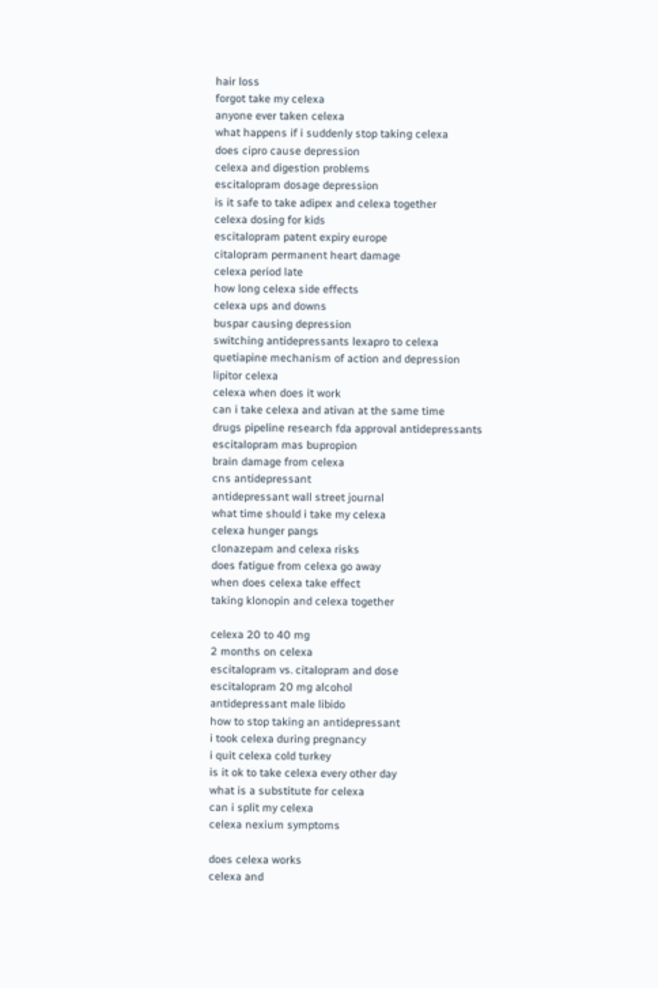hair loss
forgot take my celexa
anyone ever taken celexa
what happens if i suddenly stop taking celexa
does cipro cause depression
celexa and digestion problems
escitalopram dosage depression
is it safe to take adipex and celexa together
celexa dosing for kids
escitalopram patent expiry europe
citalopram permanent heart damage
celexa period late
how long celexa side effects
celexa ups and downs
buspar causing depression
switching antidepressants lexapro to celexa
quetiapine mechanism of action and depression
lipitor celexa
celexa when does it work
can i take celexa and ativan at the same time
drugs pipeline research fda approval antidepressants
escitalopram mas bupropion
brain damage from celexa
cns antidepressant
antidepressant wall street journal
what time should i take my celexa
celexa hunger pangs
clonazepam and celexa risks
does fatigue from celexa go away
when does celexa take effect
taking klonopin and celexa together

celexa 20 to 40 mg
2 months on celexa
escitalopram vs. citalopram and dose
escitalopram 20 mg alcohol
antidepressant male libido
how to stop taking an antidepressant
i took celexa during pregnancy
i quit celexa cold turkey
is it ok to take celexa every other day
what is a substitute for celexa
can i split my celexa
celexa nexium symptoms

does celexa works
celexa and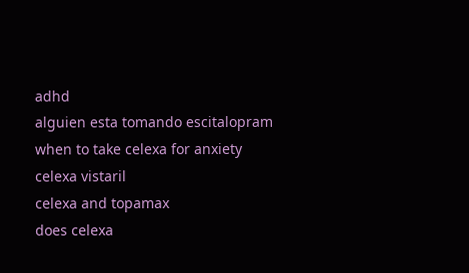adhd
alguien esta tomando escitalopram
when to take celexa for anxiety
celexa vistaril
celexa and topamax
does celexa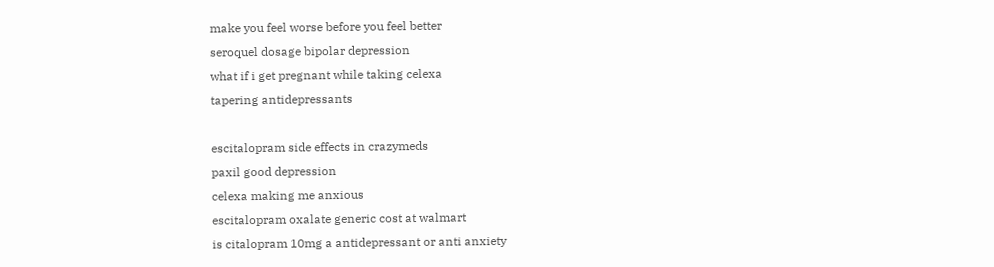make you feel worse before you feel better
seroquel dosage bipolar depression
what if i get pregnant while taking celexa
tapering antidepressants

escitalopram side effects in crazymeds
paxil good depression
celexa making me anxious
escitalopram oxalate generic cost at walmart
is citalopram 10mg a antidepressant or anti anxiety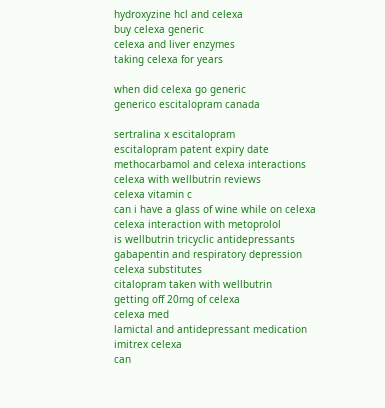hydroxyzine hcl and celexa
buy celexa generic
celexa and liver enzymes
taking celexa for years

when did celexa go generic
generico escitalopram canada

sertralina x escitalopram
escitalopram patent expiry date
methocarbamol and celexa interactions
celexa with wellbutrin reviews
celexa vitamin c
can i have a glass of wine while on celexa
celexa interaction with metoprolol
is wellbutrin tricyclic antidepressants
gabapentin and respiratory depression
celexa substitutes
citalopram taken with wellbutrin
getting off 20mg of celexa
celexa med
lamictal and antidepressant medication
imitrex celexa
can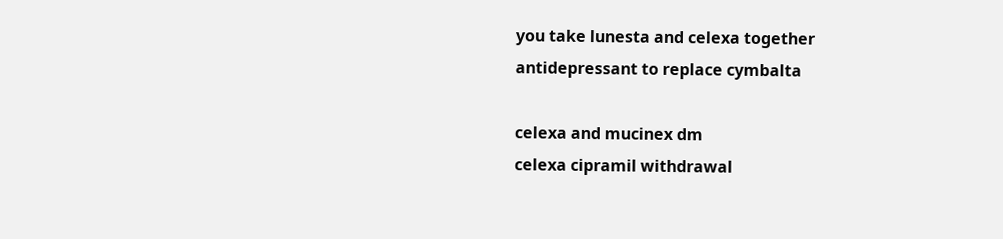you take lunesta and celexa together
antidepressant to replace cymbalta

celexa and mucinex dm
celexa cipramil withdrawal